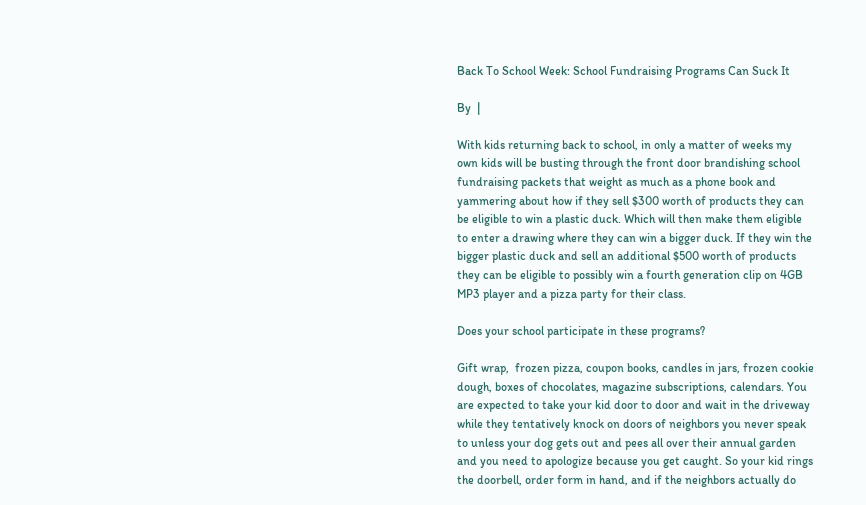Back To School Week: School Fundraising Programs Can Suck It

By  |

With kids returning back to school, in only a matter of weeks my own kids will be busting through the front door brandishing school fundraising packets that weight as much as a phone book and yammering about how if they sell $300 worth of products they can be eligible to win a plastic duck. Which will then make them eligible to enter a drawing where they can win a bigger duck. If they win the bigger plastic duck and sell an additional $500 worth of products they can be eligible to possibly win a fourth generation clip on 4GB MP3 player and a pizza party for their class.

Does your school participate in these programs?

Gift wrap,  frozen pizza, coupon books, candles in jars, frozen cookie dough, boxes of chocolates, magazine subscriptions, calendars. You are expected to take your kid door to door and wait in the driveway while they tentatively knock on doors of neighbors you never speak to unless your dog gets out and pees all over their annual garden and you need to apologize because you get caught. So your kid rings the doorbell, order form in hand, and if the neighbors actually do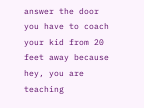answer the door you have to coach your kid from 20 feet away because hey, you are teaching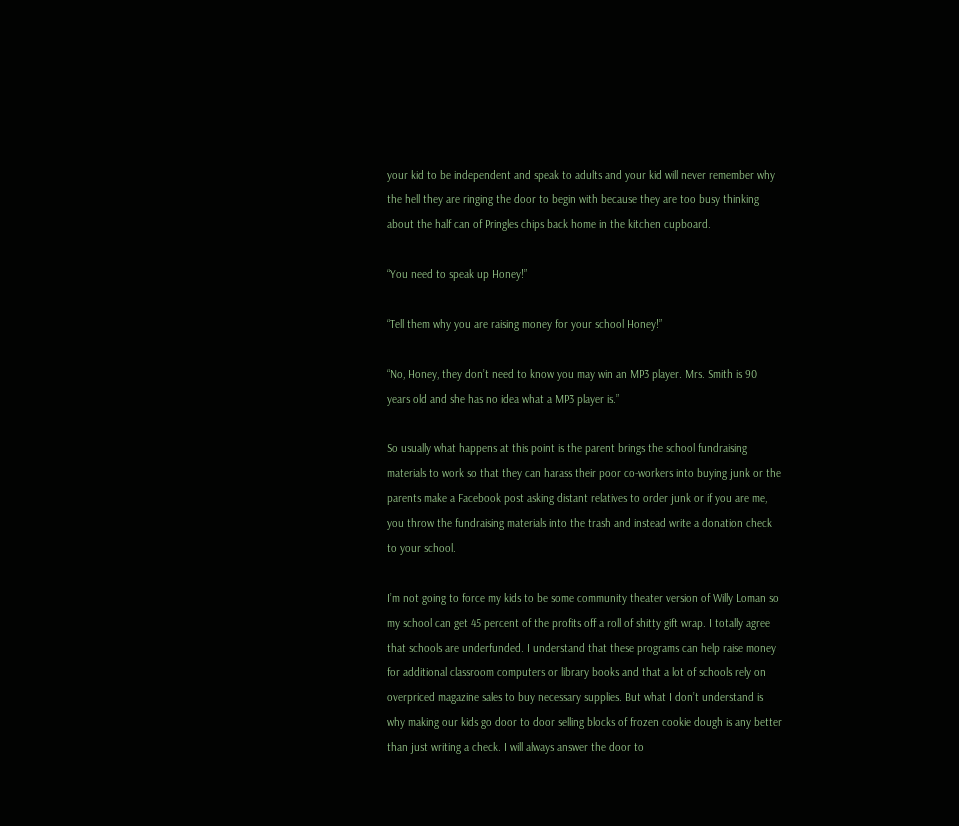your kid to be independent and speak to adults and your kid will never remember why the hell they are ringing the door to begin with because they are too busy thinking about the half can of Pringles chips back home in the kitchen cupboard.

“You need to speak up Honey!”

“Tell them why you are raising money for your school Honey!”

“No, Honey, they don’t need to know you may win an MP3 player. Mrs. Smith is 90 years old and she has no idea what a MP3 player is.”

So usually what happens at this point is the parent brings the school fundraising materials to work so that they can harass their poor co-workers into buying junk or the parents make a Facebook post asking distant relatives to order junk or if you are me, you throw the fundraising materials into the trash and instead write a donation check to your school.

I’m not going to force my kids to be some community theater version of Willy Loman so my school can get 45 percent of the profits off a roll of shitty gift wrap. I totally agree that schools are underfunded. I understand that these programs can help raise money for additional classroom computers or library books and that a lot of schools rely on overpriced magazine sales to buy necessary supplies. But what I don’t understand is why making our kids go door to door selling blocks of frozen cookie dough is any better than just writing a check. I will always answer the door to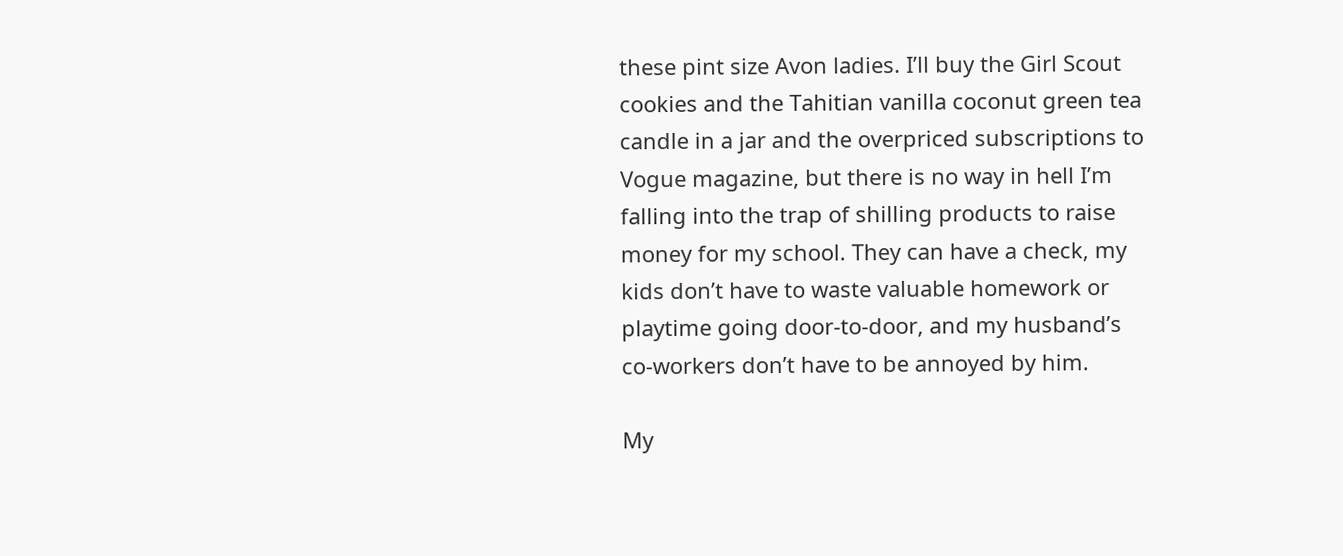these pint size Avon ladies. I’ll buy the Girl Scout cookies and the Tahitian vanilla coconut green tea candle in a jar and the overpriced subscriptions to Vogue magazine, but there is no way in hell I’m falling into the trap of shilling products to raise money for my school. They can have a check, my kids don’t have to waste valuable homework or playtime going door-to-door, and my husband’s co-workers don’t have to be annoyed by him.

My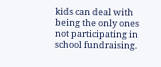kids can deal with being the only ones not participating in school fundraising.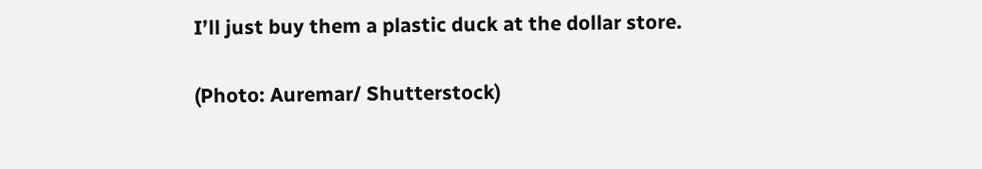I’ll just buy them a plastic duck at the dollar store.

(Photo: Auremar/ Shutterstock)